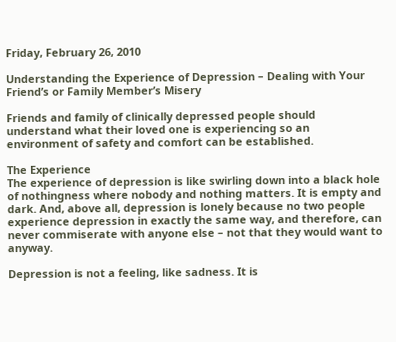Friday, February 26, 2010

Understanding the Experience of Depression – Dealing with Your Friend’s or Family Member’s Misery

Friends and family of clinically depressed people should understand what their loved one is experiencing so an environment of safety and comfort can be established.

The Experience
The experience of depression is like swirling down into a black hole of nothingness where nobody and nothing matters. It is empty and dark. And, above all, depression is lonely because no two people experience depression in exactly the same way, and therefore, can never commiserate with anyone else – not that they would want to anyway.

Depression is not a feeling, like sadness. It is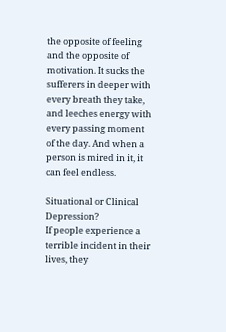the opposite of feeling and the opposite of motivation. It sucks the sufferers in deeper with every breath they take, and leeches energy with every passing moment of the day. And when a person is mired in it, it can feel endless.

Situational or Clinical Depression?
If people experience a terrible incident in their lives, they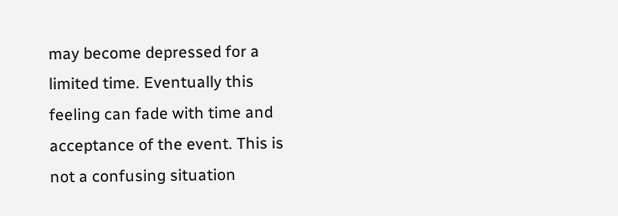may become depressed for a limited time. Eventually this feeling can fade with time and acceptance of the event. This is not a confusing situation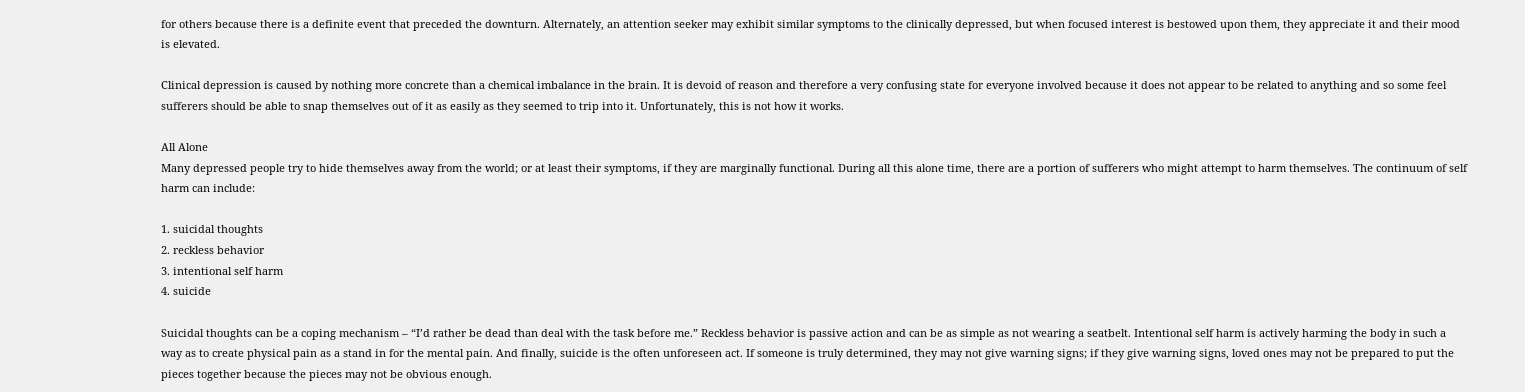for others because there is a definite event that preceded the downturn. Alternately, an attention seeker may exhibit similar symptoms to the clinically depressed, but when focused interest is bestowed upon them, they appreciate it and their mood is elevated.

Clinical depression is caused by nothing more concrete than a chemical imbalance in the brain. It is devoid of reason and therefore a very confusing state for everyone involved because it does not appear to be related to anything and so some feel sufferers should be able to snap themselves out of it as easily as they seemed to trip into it. Unfortunately, this is not how it works.

All Alone
Many depressed people try to hide themselves away from the world; or at least their symptoms, if they are marginally functional. During all this alone time, there are a portion of sufferers who might attempt to harm themselves. The continuum of self harm can include:

1. suicidal thoughts
2. reckless behavior
3. intentional self harm
4. suicide

Suicidal thoughts can be a coping mechanism – “I’d rather be dead than deal with the task before me.” Reckless behavior is passive action and can be as simple as not wearing a seatbelt. Intentional self harm is actively harming the body in such a way as to create physical pain as a stand in for the mental pain. And finally, suicide is the often unforeseen act. If someone is truly determined, they may not give warning signs; if they give warning signs, loved ones may not be prepared to put the pieces together because the pieces may not be obvious enough.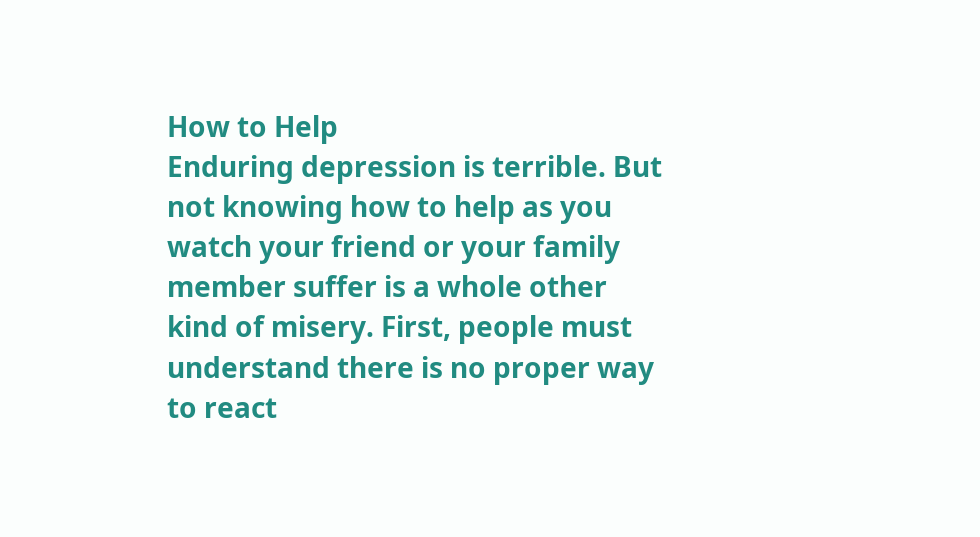How to Help
Enduring depression is terrible. But not knowing how to help as you watch your friend or your family member suffer is a whole other kind of misery. First, people must understand there is no proper way to react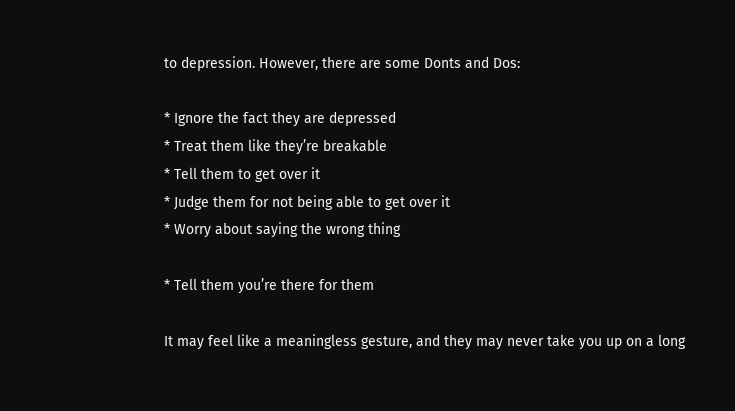to depression. However, there are some Donts and Dos:

* Ignore the fact they are depressed
* Treat them like they’re breakable
* Tell them to get over it
* Judge them for not being able to get over it
* Worry about saying the wrong thing

* Tell them you’re there for them

It may feel like a meaningless gesture, and they may never take you up on a long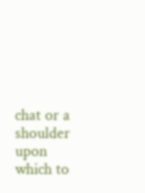chat or a shoulder upon which to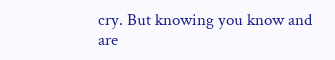cry. But knowing you know and are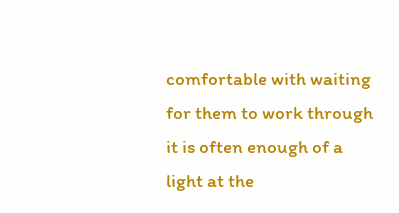comfortable with waiting for them to work through it is often enough of a light at the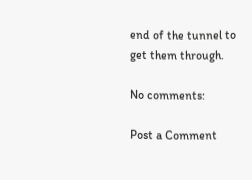end of the tunnel to get them through.

No comments:

Post a Comment